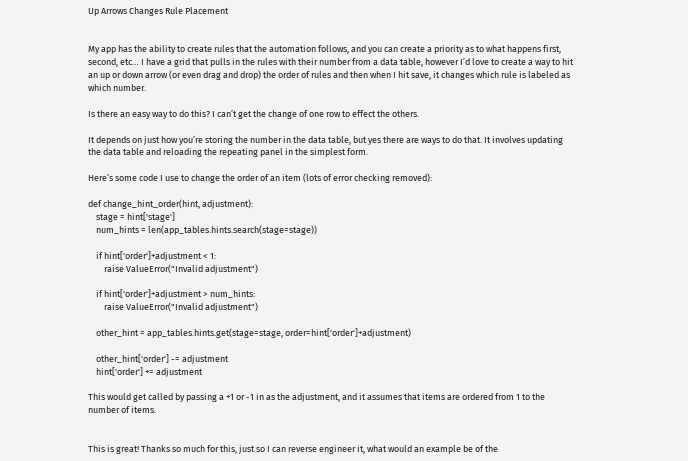Up Arrows Changes Rule Placement


My app has the ability to create rules that the automation follows, and you can create a priority as to what happens first, second, etc… I have a grid that pulls in the rules with their number from a data table, however I’d love to create a way to hit an up or down arrow (or even drag and drop) the order of rules and then when I hit save, it changes which rule is labeled as which number.

Is there an easy way to do this? I can’t get the change of one row to effect the others.

It depends on just how you’re storing the number in the data table, but yes there are ways to do that. It involves updating the data table and reloading the repeating panel in the simplest form.

Here’s some code I use to change the order of an item (lots of error checking removed):

def change_hint_order(hint, adjustment):
    stage = hint['stage']
    num_hints = len(app_tables.hints.search(stage=stage))

    if hint['order']+adjustment < 1:
        raise ValueError("Invalid adjustment")

    if hint['order']+adjustment > num_hints:
        raise ValueError("Invalid adjustment")

    other_hint = app_tables.hints.get(stage=stage, order=hint['order']+adjustment)

    other_hint['order'] -= adjustment
    hint['order'] += adjustment

This would get called by passing a +1 or -1 in as the adjustment, and it assumes that items are ordered from 1 to the number of items.


This is great! Thanks so much for this, just so I can reverse engineer it, what would an example be of the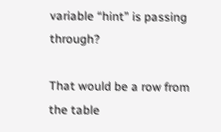variable “hint” is passing through?

That would be a row from the table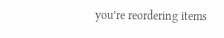you’re reordering items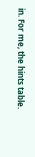in. For me, the hints table.